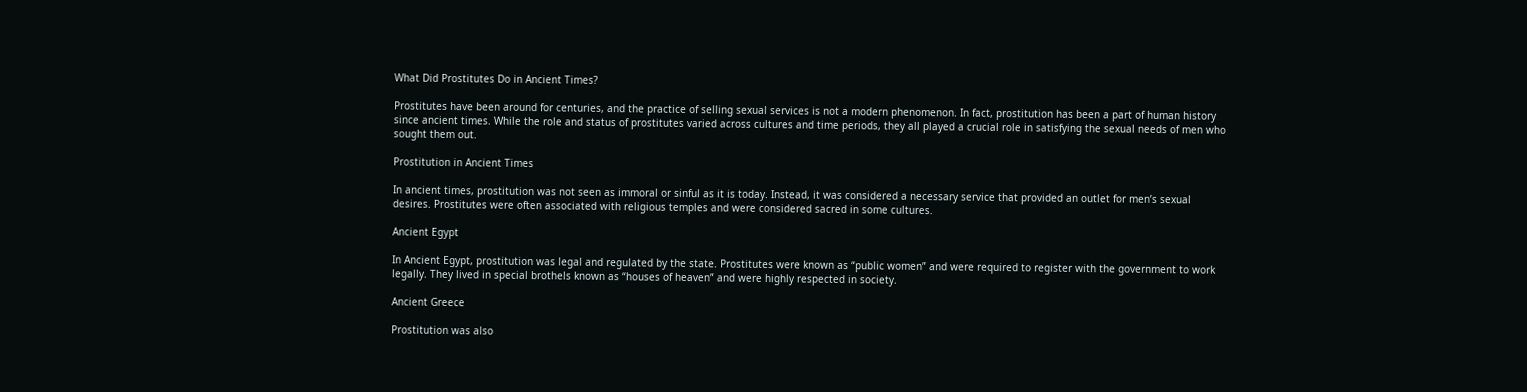What Did Prostitutes Do in Ancient Times?

Prostitutes have been around for centuries, and the practice of selling sexual services is not a modern phenomenon. In fact, prostitution has been a part of human history since ancient times. While the role and status of prostitutes varied across cultures and time periods, they all played a crucial role in satisfying the sexual needs of men who sought them out.

Prostitution in Ancient Times

In ancient times, prostitution was not seen as immoral or sinful as it is today. Instead, it was considered a necessary service that provided an outlet for men’s sexual desires. Prostitutes were often associated with religious temples and were considered sacred in some cultures.

Ancient Egypt

In Ancient Egypt, prostitution was legal and regulated by the state. Prostitutes were known as “public women” and were required to register with the government to work legally. They lived in special brothels known as “houses of heaven” and were highly respected in society.

Ancient Greece

Prostitution was also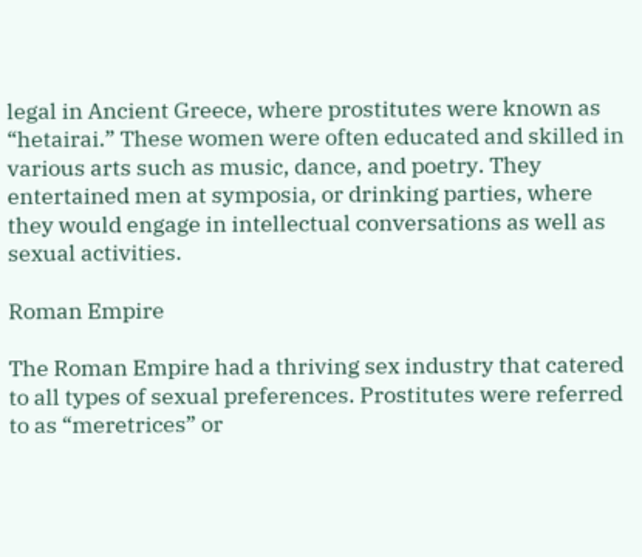legal in Ancient Greece, where prostitutes were known as “hetairai.” These women were often educated and skilled in various arts such as music, dance, and poetry. They entertained men at symposia, or drinking parties, where they would engage in intellectual conversations as well as sexual activities.

Roman Empire

The Roman Empire had a thriving sex industry that catered to all types of sexual preferences. Prostitutes were referred to as “meretrices” or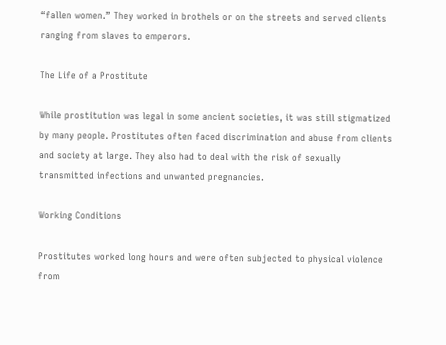“fallen women.” They worked in brothels or on the streets and served clients ranging from slaves to emperors.

The Life of a Prostitute

While prostitution was legal in some ancient societies, it was still stigmatized by many people. Prostitutes often faced discrimination and abuse from clients and society at large. They also had to deal with the risk of sexually transmitted infections and unwanted pregnancies.

Working Conditions

Prostitutes worked long hours and were often subjected to physical violence from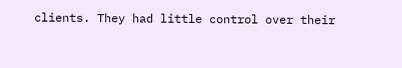clients. They had little control over their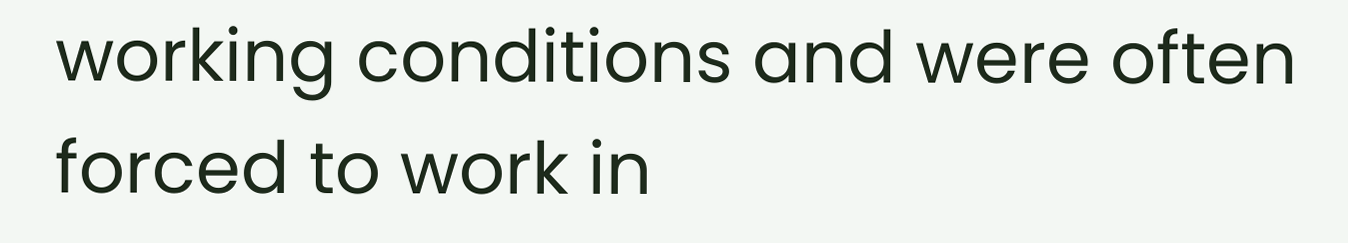working conditions and were often forced to work in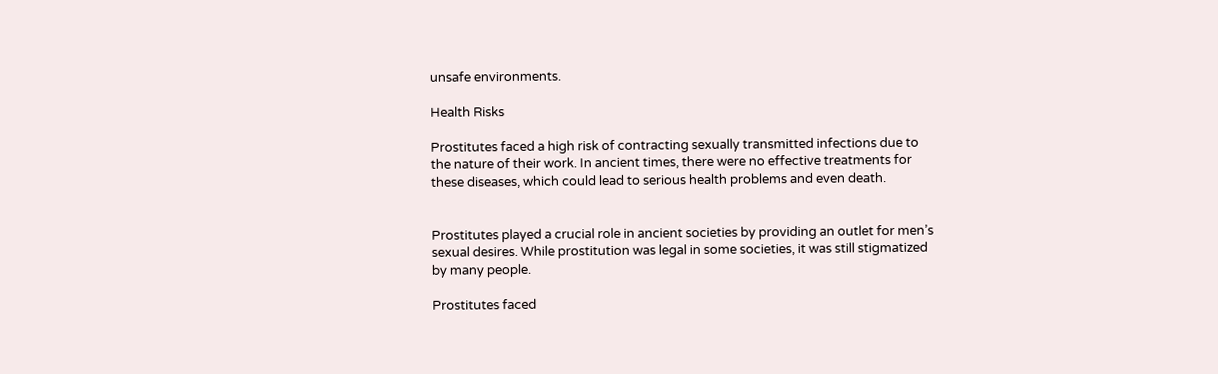unsafe environments.

Health Risks

Prostitutes faced a high risk of contracting sexually transmitted infections due to the nature of their work. In ancient times, there were no effective treatments for these diseases, which could lead to serious health problems and even death.


Prostitutes played a crucial role in ancient societies by providing an outlet for men’s sexual desires. While prostitution was legal in some societies, it was still stigmatized by many people.

Prostitutes faced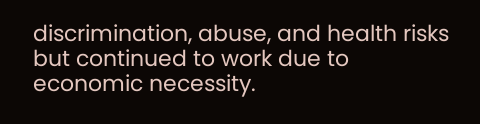discrimination, abuse, and health risks but continued to work due to economic necessity.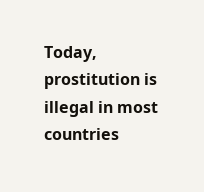Today, prostitution is illegal in most countries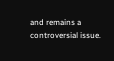and remains a controversial issue.